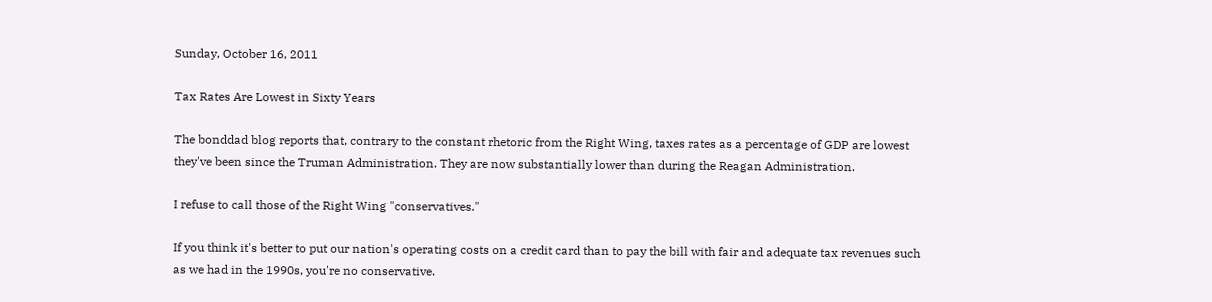Sunday, October 16, 2011

Tax Rates Are Lowest in Sixty Years

The bonddad blog reports that, contrary to the constant rhetoric from the Right Wing, taxes rates as a percentage of GDP are lowest they've been since the Truman Administration. They are now substantially lower than during the Reagan Administration.

I refuse to call those of the Right Wing "conservatives."

If you think it's better to put our nation's operating costs on a credit card than to pay the bill with fair and adequate tax revenues such as we had in the 1990s, you're no conservative.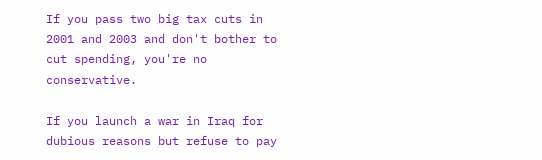If you pass two big tax cuts in 2001 and 2003 and don't bother to cut spending, you're no conservative.

If you launch a war in Iraq for dubious reasons but refuse to pay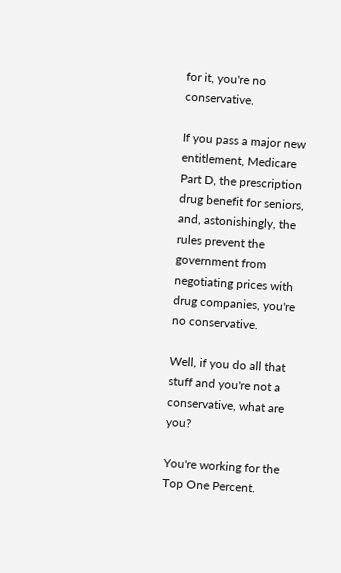for it, you're no conservative.

If you pass a major new entitlement, Medicare Part D, the prescription drug benefit for seniors, and, astonishingly, the rules prevent the government from negotiating prices with drug companies, you're no conservative.

Well, if you do all that stuff and you're not a conservative, what are you?

You're working for the Top One Percent.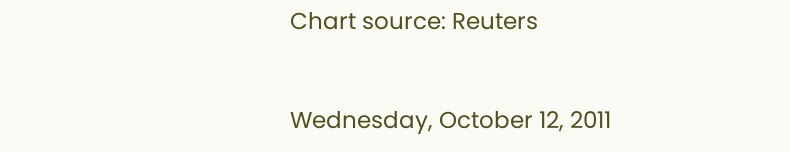Chart source: Reuters


Wednesday, October 12, 2011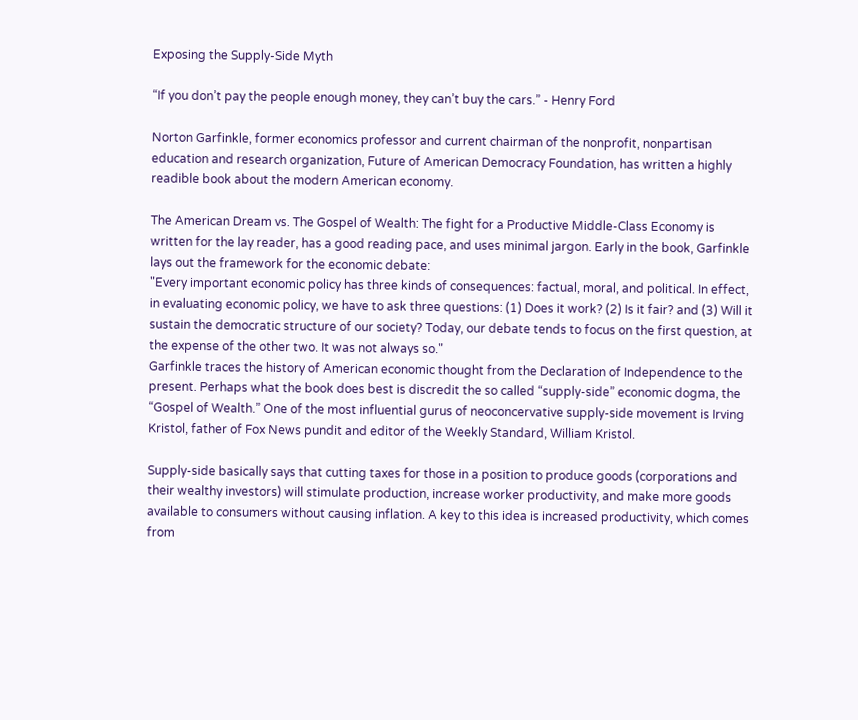Exposing the Supply-Side Myth

“If you don’t pay the people enough money, they can’t buy the cars.” - Henry Ford

Norton Garfinkle, former economics professor and current chairman of the nonprofit, nonpartisan education and research organization, Future of American Democracy Foundation, has written a highly readible book about the modern American economy.

The American Dream vs. The Gospel of Wealth: The fight for a Productive Middle-Class Economy is written for the lay reader, has a good reading pace, and uses minimal jargon. Early in the book, Garfinkle lays out the framework for the economic debate:
"Every important economic policy has three kinds of consequences: factual, moral, and political. In effect, in evaluating economic policy, we have to ask three questions: (1) Does it work? (2) Is it fair? and (3) Will it sustain the democratic structure of our society? Today, our debate tends to focus on the first question, at the expense of the other two. It was not always so."
Garfinkle traces the history of American economic thought from the Declaration of Independence to the present. Perhaps what the book does best is discredit the so called “supply-side” economic dogma, the “Gospel of Wealth.” One of the most influential gurus of neoconcervative supply-side movement is Irving Kristol, father of Fox News pundit and editor of the Weekly Standard, William Kristol.

Supply-side basically says that cutting taxes for those in a position to produce goods (corporations and their wealthy investors) will stimulate production, increase worker productivity, and make more goods available to consumers without causing inflation. A key to this idea is increased productivity, which comes from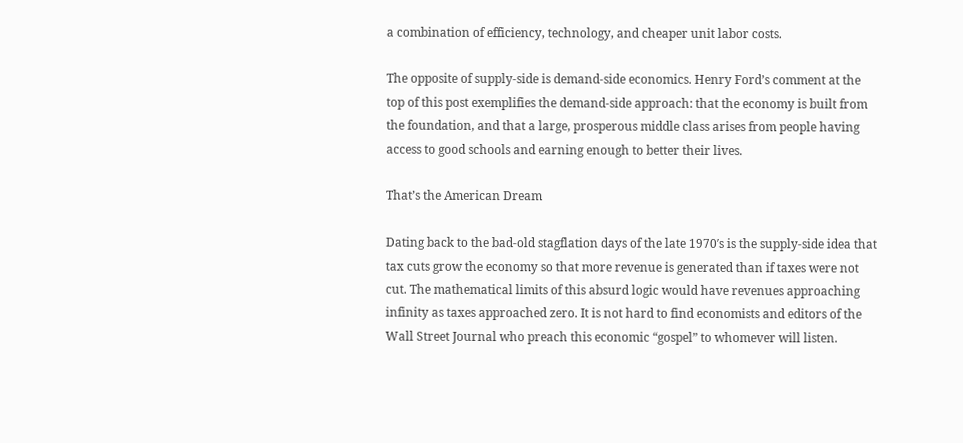a combination of efficiency, technology, and cheaper unit labor costs.

The opposite of supply-side is demand-side economics. Henry Ford’s comment at the top of this post exemplifies the demand-side approach: that the economy is built from the foundation, and that a large, prosperous middle class arises from people having access to good schools and earning enough to better their lives.

That’s the American Dream

Dating back to the bad-old stagflation days of the late 1970′s is the supply-side idea that tax cuts grow the economy so that more revenue is generated than if taxes were not cut. The mathematical limits of this absurd logic would have revenues approaching infinity as taxes approached zero. It is not hard to find economists and editors of the Wall Street Journal who preach this economic “gospel” to whomever will listen.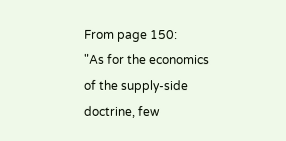From page 150:
"As for the economics of the supply-side doctrine, few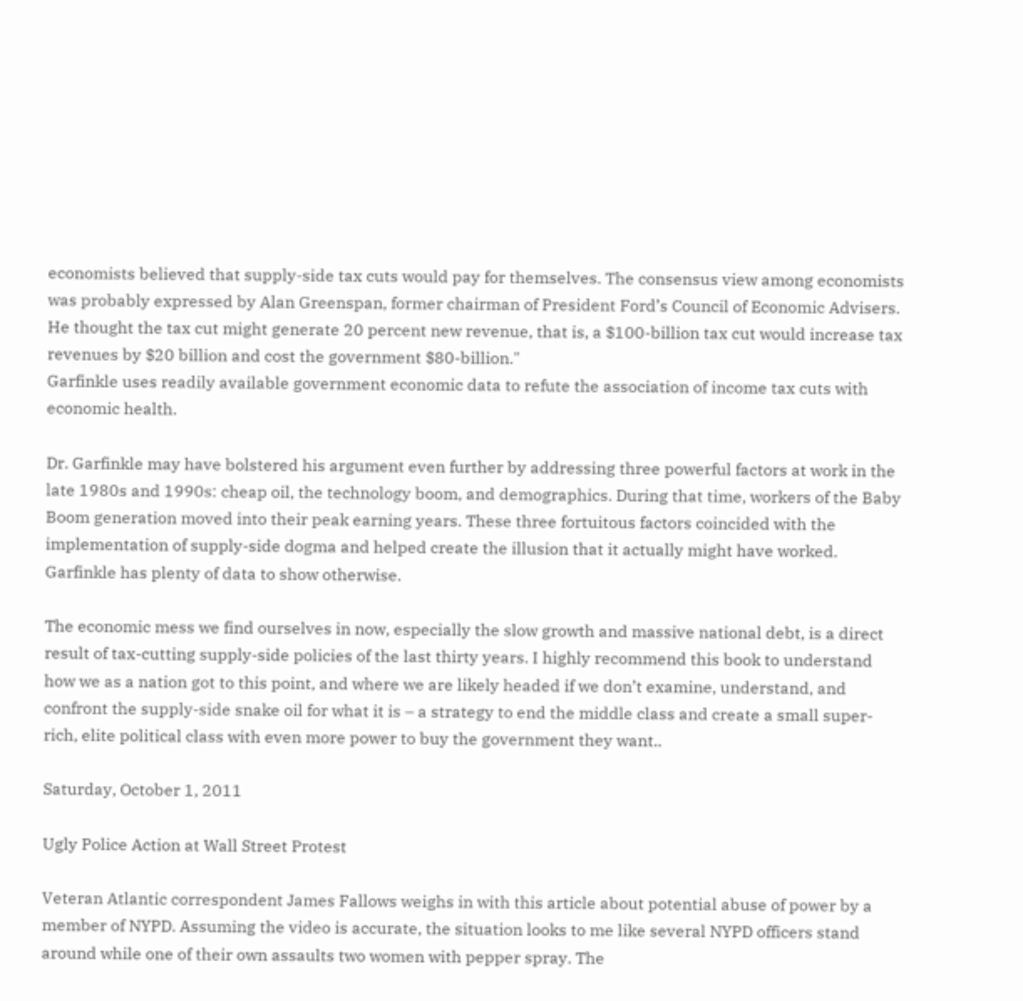economists believed that supply-side tax cuts would pay for themselves. The consensus view among economists was probably expressed by Alan Greenspan, former chairman of President Ford’s Council of Economic Advisers. He thought the tax cut might generate 20 percent new revenue, that is, a $100-billion tax cut would increase tax revenues by $20 billion and cost the government $80-billion."
Garfinkle uses readily available government economic data to refute the association of income tax cuts with economic health.

Dr. Garfinkle may have bolstered his argument even further by addressing three powerful factors at work in the late 1980s and 1990s: cheap oil, the technology boom, and demographics. During that time, workers of the Baby Boom generation moved into their peak earning years. These three fortuitous factors coincided with the implementation of supply-side dogma and helped create the illusion that it actually might have worked. Garfinkle has plenty of data to show otherwise.

The economic mess we find ourselves in now, especially the slow growth and massive national debt, is a direct result of tax-cutting supply-side policies of the last thirty years. I highly recommend this book to understand how we as a nation got to this point, and where we are likely headed if we don’t examine, understand, and confront the supply-side snake oil for what it is – a strategy to end the middle class and create a small super-rich, elite political class with even more power to buy the government they want..

Saturday, October 1, 2011

Ugly Police Action at Wall Street Protest

Veteran Atlantic correspondent James Fallows weighs in with this article about potential abuse of power by a member of NYPD. Assuming the video is accurate, the situation looks to me like several NYPD officers stand around while one of their own assaults two women with pepper spray. The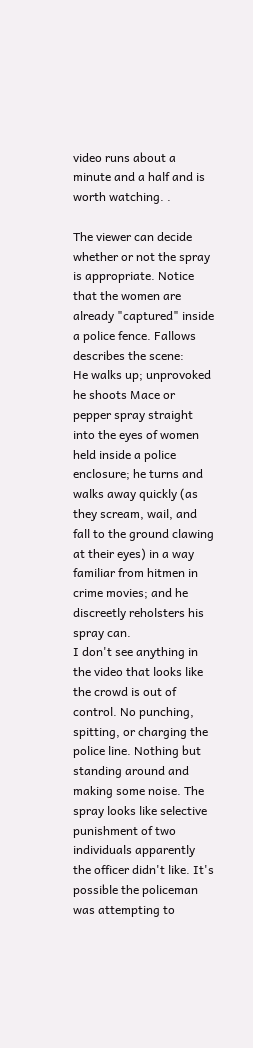video runs about a minute and a half and is worth watching. .

The viewer can decide whether or not the spray is appropriate. Notice that the women are already "captured" inside a police fence. Fallows describes the scene:
He walks up; unprovoked he shoots Mace or pepper spray straight into the eyes of women held inside a police enclosure; he turns and walks away quickly (as they scream, wail, and fall to the ground clawing at their eyes) in a way familiar from hitmen in crime movies; and he discreetly reholsters his spray can.
I don't see anything in the video that looks like the crowd is out of control. No punching, spitting, or charging the police line. Nothing but standing around and making some noise. The spray looks like selective punishment of two individuals apparently the officer didn't like. It's possible the policeman was attempting to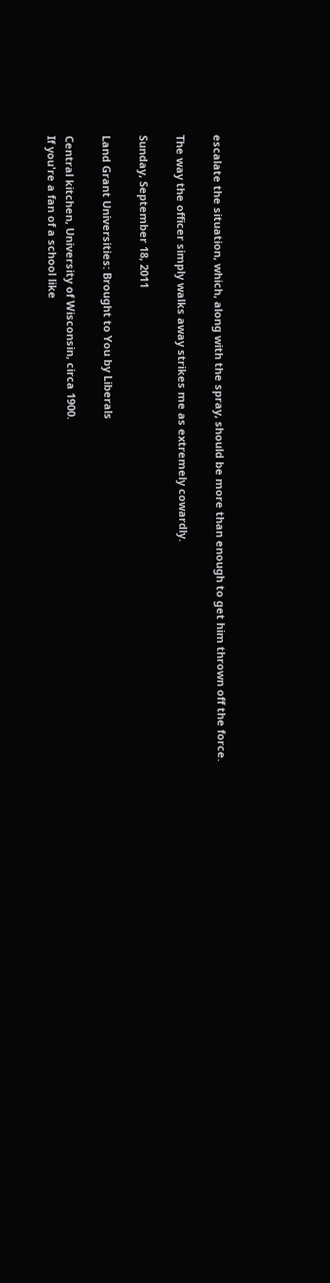escalate the situation, which, along with the spray, should be more than enough to get him thrown off the force.

The way the officer simply walks away strikes me as extremely cowardly.

Sunday, September 18, 2011

Land Grant Universities: Brought to You by Liberals

Central kitchen, University of Wisconsin, circa 1900.
If you're a fan of a school like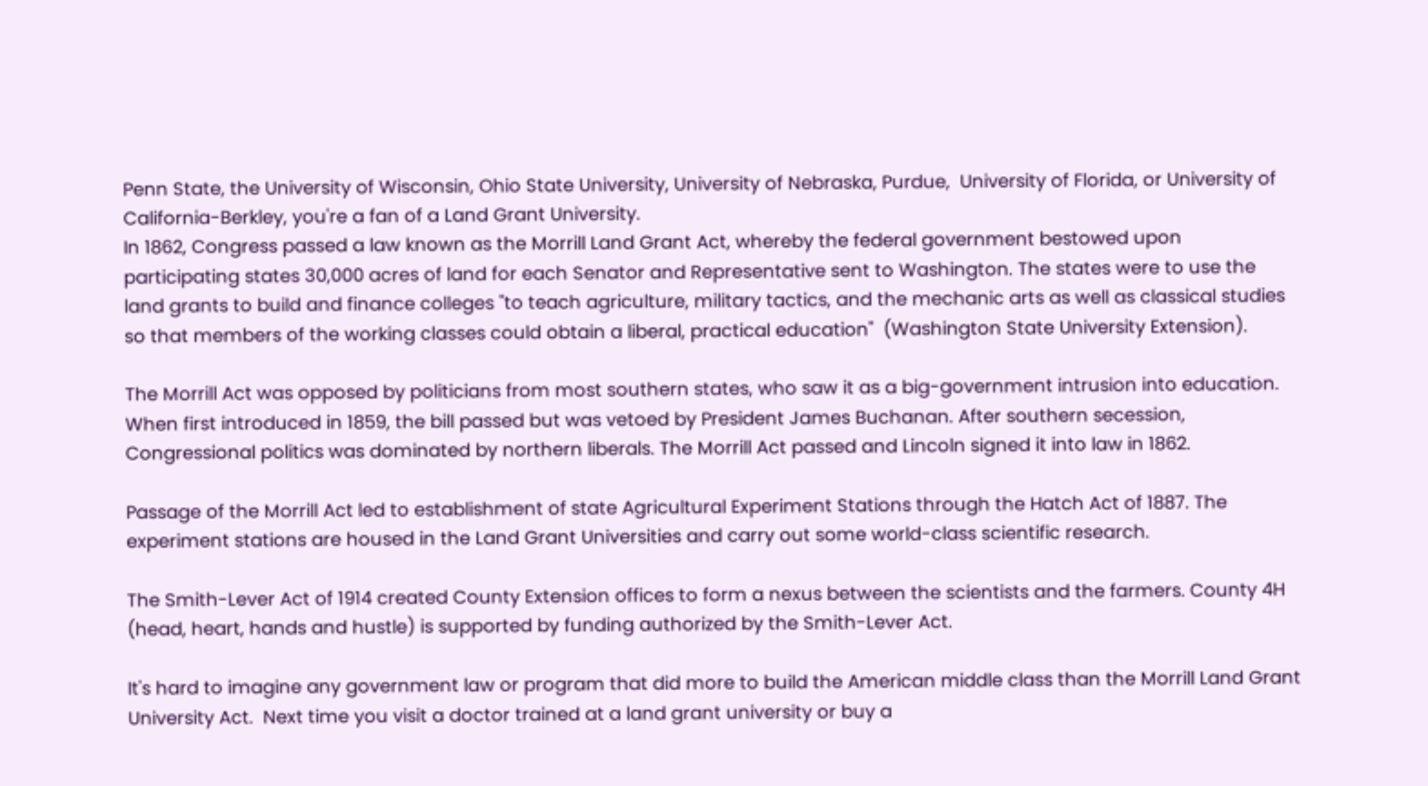Penn State, the University of Wisconsin, Ohio State University, University of Nebraska, Purdue,  University of Florida, or University of California-Berkley, you're a fan of a Land Grant University.
In 1862, Congress passed a law known as the Morrill Land Grant Act, whereby the federal government bestowed upon participating states 30,000 acres of land for each Senator and Representative sent to Washington. The states were to use the land grants to build and finance colleges "to teach agriculture, military tactics, and the mechanic arts as well as classical studies so that members of the working classes could obtain a liberal, practical education"  (Washington State University Extension).

The Morrill Act was opposed by politicians from most southern states, who saw it as a big-government intrusion into education. When first introduced in 1859, the bill passed but was vetoed by President James Buchanan. After southern secession, Congressional politics was dominated by northern liberals. The Morrill Act passed and Lincoln signed it into law in 1862.

Passage of the Morrill Act led to establishment of state Agricultural Experiment Stations through the Hatch Act of 1887. The experiment stations are housed in the Land Grant Universities and carry out some world-class scientific research.

The Smith-Lever Act of 1914 created County Extension offices to form a nexus between the scientists and the farmers. County 4H (head, heart, hands and hustle) is supported by funding authorized by the Smith-Lever Act.

It's hard to imagine any government law or program that did more to build the American middle class than the Morrill Land Grant University Act.  Next time you visit a doctor trained at a land grant university or buy a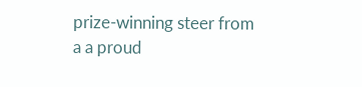prize-winning steer from a a proud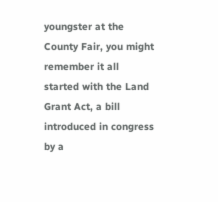youngster at the County Fair, you might remember it all started with the Land Grant Act, a bill introduced in congress by a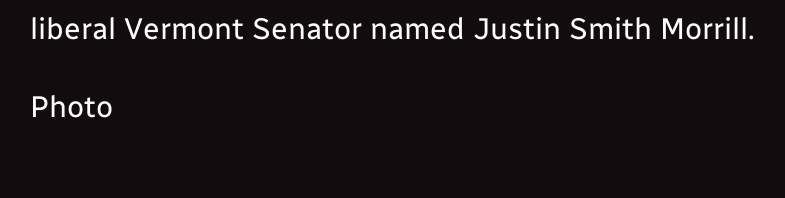liberal Vermont Senator named Justin Smith Morrill.

Photo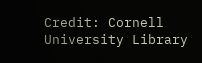Credit: Cornell University Library